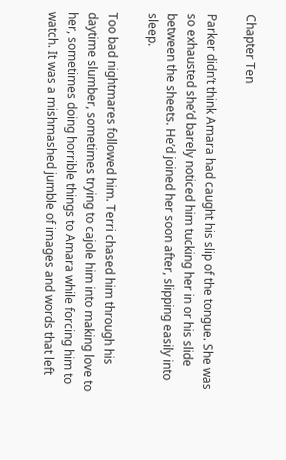Chapter Ten

Parker didn’t think Amara had caught his slip of the tongue. She was so exhausted she’d barely noticed him tucking her in or his slide between the sheets. He’d joined her soon after, slipping easily into sleep.

Too bad nightmares followed him. Terri chased him through his daytime slumber, sometimes trying to cajole him into making love to her, sometimes doing horrible things to Amara while forcing him to watch. It was a mishmashed jumble of images and words that left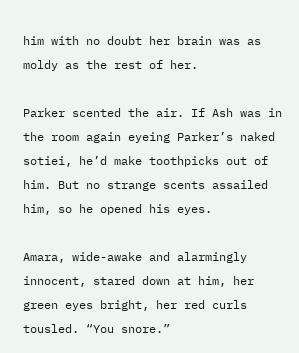him with no doubt her brain was as moldy as the rest of her.

Parker scented the air. If Ash was in the room again eyeing Parker’s naked sotiei, he’d make toothpicks out of him. But no strange scents assailed him, so he opened his eyes.

Amara, wide-awake and alarmingly innocent, stared down at him, her green eyes bright, her red curls tousled. “You snore.”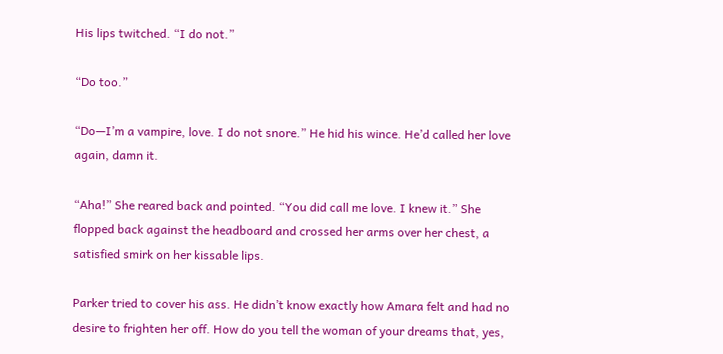His lips twitched. “I do not.”

“Do too.”

“Do—I’m a vampire, love. I do not snore.” He hid his wince. He’d called her love again, damn it.

“Aha!” She reared back and pointed. “You did call me love. I knew it.” She flopped back against the headboard and crossed her arms over her chest, a satisfied smirk on her kissable lips.

Parker tried to cover his ass. He didn’t know exactly how Amara felt and had no desire to frighten her off. How do you tell the woman of your dreams that, yes,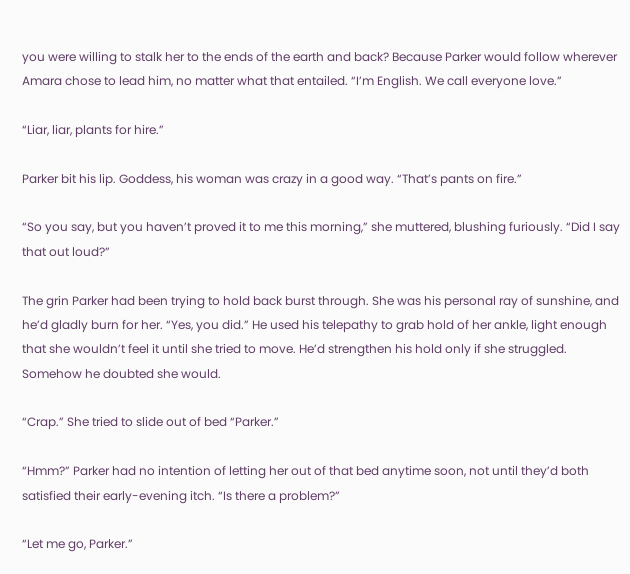you were willing to stalk her to the ends of the earth and back? Because Parker would follow wherever Amara chose to lead him, no matter what that entailed. “I’m English. We call everyone love.”

“Liar, liar, plants for hire.”

Parker bit his lip. Goddess, his woman was crazy in a good way. “That’s pants on fire.”

“So you say, but you haven’t proved it to me this morning,” she muttered, blushing furiously. “Did I say that out loud?”

The grin Parker had been trying to hold back burst through. She was his personal ray of sunshine, and he’d gladly burn for her. “Yes, you did.” He used his telepathy to grab hold of her ankle, light enough that she wouldn’t feel it until she tried to move. He’d strengthen his hold only if she struggled. Somehow he doubted she would.

“Crap.” She tried to slide out of bed “Parker.”

“Hmm?” Parker had no intention of letting her out of that bed anytime soon, not until they’d both satisfied their early-evening itch. “Is there a problem?”

“Let me go, Parker.”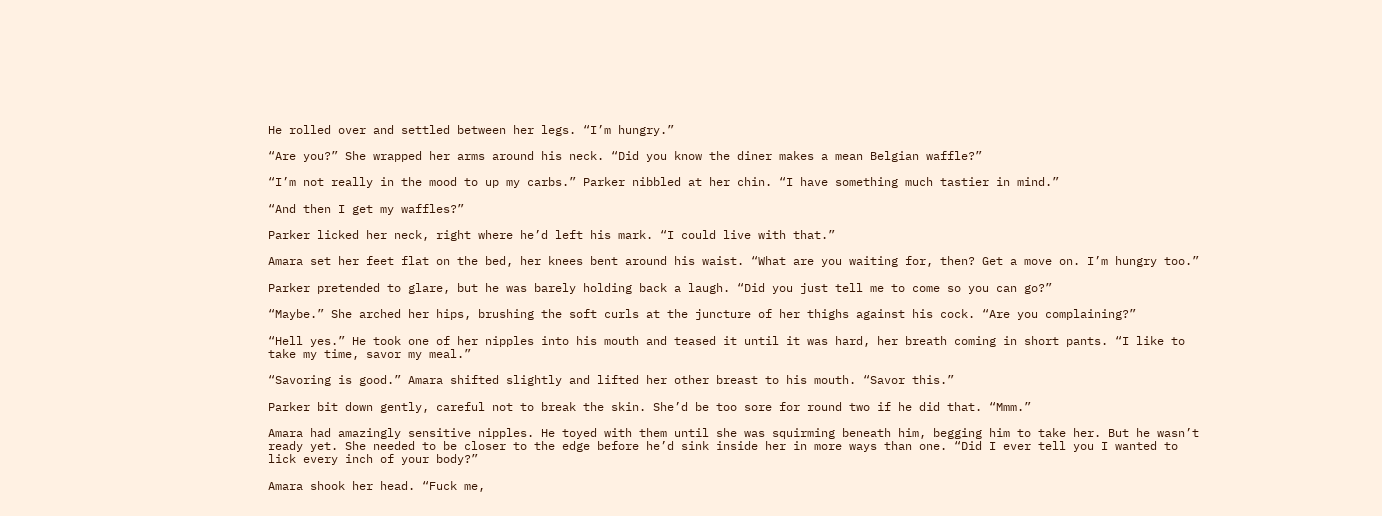He rolled over and settled between her legs. “I’m hungry.”

“Are you?” She wrapped her arms around his neck. “Did you know the diner makes a mean Belgian waffle?”

“I’m not really in the mood to up my carbs.” Parker nibbled at her chin. “I have something much tastier in mind.”

“And then I get my waffles?”

Parker licked her neck, right where he’d left his mark. “I could live with that.”

Amara set her feet flat on the bed, her knees bent around his waist. “What are you waiting for, then? Get a move on. I’m hungry too.”

Parker pretended to glare, but he was barely holding back a laugh. “Did you just tell me to come so you can go?”

“Maybe.” She arched her hips, brushing the soft curls at the juncture of her thighs against his cock. “Are you complaining?”

“Hell yes.” He took one of her nipples into his mouth and teased it until it was hard, her breath coming in short pants. “I like to take my time, savor my meal.”

“Savoring is good.” Amara shifted slightly and lifted her other breast to his mouth. “Savor this.”

Parker bit down gently, careful not to break the skin. She’d be too sore for round two if he did that. “Mmm.”

Amara had amazingly sensitive nipples. He toyed with them until she was squirming beneath him, begging him to take her. But he wasn’t ready yet. She needed to be closer to the edge before he’d sink inside her in more ways than one. “Did I ever tell you I wanted to lick every inch of your body?”

Amara shook her head. “Fuck me,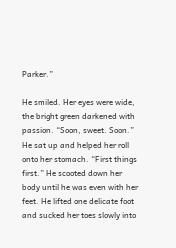Parker.”

He smiled. Her eyes were wide, the bright green darkened with passion. “Soon, sweet. Soon.” He sat up and helped her roll onto her stomach. “First things first.” He scooted down her body until he was even with her feet. He lifted one delicate foot and sucked her toes slowly into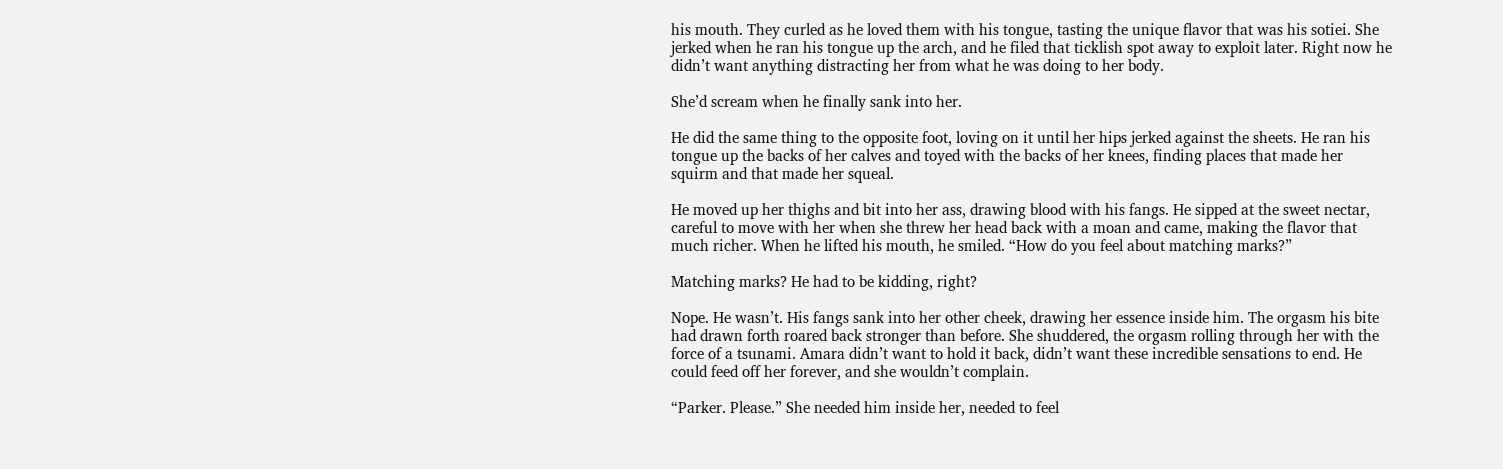his mouth. They curled as he loved them with his tongue, tasting the unique flavor that was his sotiei. She jerked when he ran his tongue up the arch, and he filed that ticklish spot away to exploit later. Right now he didn’t want anything distracting her from what he was doing to her body.

She’d scream when he finally sank into her.

He did the same thing to the opposite foot, loving on it until her hips jerked against the sheets. He ran his tongue up the backs of her calves and toyed with the backs of her knees, finding places that made her squirm and that made her squeal.

He moved up her thighs and bit into her ass, drawing blood with his fangs. He sipped at the sweet nectar, careful to move with her when she threw her head back with a moan and came, making the flavor that much richer. When he lifted his mouth, he smiled. “How do you feel about matching marks?”

Matching marks? He had to be kidding, right?

Nope. He wasn’t. His fangs sank into her other cheek, drawing her essence inside him. The orgasm his bite had drawn forth roared back stronger than before. She shuddered, the orgasm rolling through her with the force of a tsunami. Amara didn’t want to hold it back, didn’t want these incredible sensations to end. He could feed off her forever, and she wouldn’t complain.

“Parker. Please.” She needed him inside her, needed to feel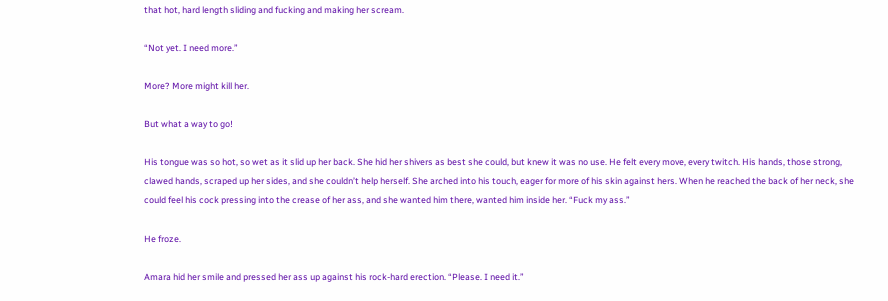that hot, hard length sliding and fucking and making her scream.

“Not yet. I need more.”

More? More might kill her.

But what a way to go!

His tongue was so hot, so wet as it slid up her back. She hid her shivers as best she could, but knew it was no use. He felt every move, every twitch. His hands, those strong, clawed hands, scraped up her sides, and she couldn’t help herself. She arched into his touch, eager for more of his skin against hers. When he reached the back of her neck, she could feel his cock pressing into the crease of her ass, and she wanted him there, wanted him inside her. “Fuck my ass.”

He froze.

Amara hid her smile and pressed her ass up against his rock-hard erection. “Please. I need it.”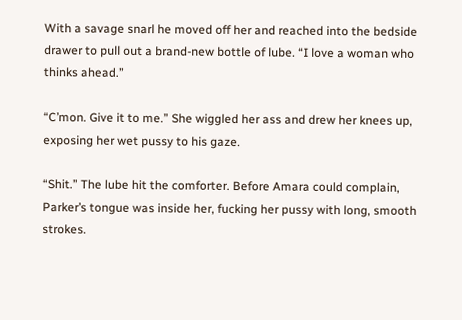With a savage snarl he moved off her and reached into the bedside drawer to pull out a brand-new bottle of lube. “I love a woman who thinks ahead.”

“C’mon. Give it to me.” She wiggled her ass and drew her knees up, exposing her wet pussy to his gaze.

“Shit.” The lube hit the comforter. Before Amara could complain, Parker’s tongue was inside her, fucking her pussy with long, smooth strokes.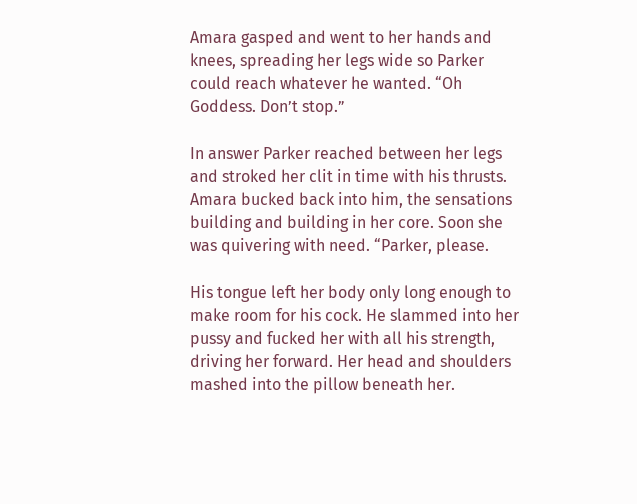Amara gasped and went to her hands and knees, spreading her legs wide so Parker could reach whatever he wanted. “Oh Goddess. Don’t stop.”

In answer Parker reached between her legs and stroked her clit in time with his thrusts. Amara bucked back into him, the sensations building and building in her core. Soon she was quivering with need. “Parker, please.

His tongue left her body only long enough to make room for his cock. He slammed into her pussy and fucked her with all his strength, driving her forward. Her head and shoulders mashed into the pillow beneath her.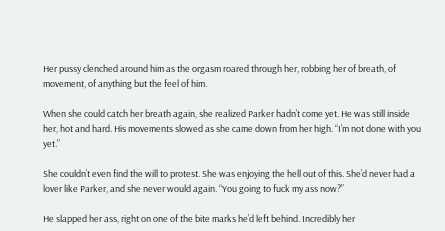Her pussy clenched around him as the orgasm roared through her, robbing her of breath, of movement, of anything but the feel of him.

When she could catch her breath again, she realized Parker hadn’t come yet. He was still inside her, hot and hard. His movements slowed as she came down from her high. “I’m not done with you yet.”

She couldn’t even find the will to protest. She was enjoying the hell out of this. She’d never had a lover like Parker, and she never would again. “You going to fuck my ass now?”

He slapped her ass, right on one of the bite marks he’d left behind. Incredibly her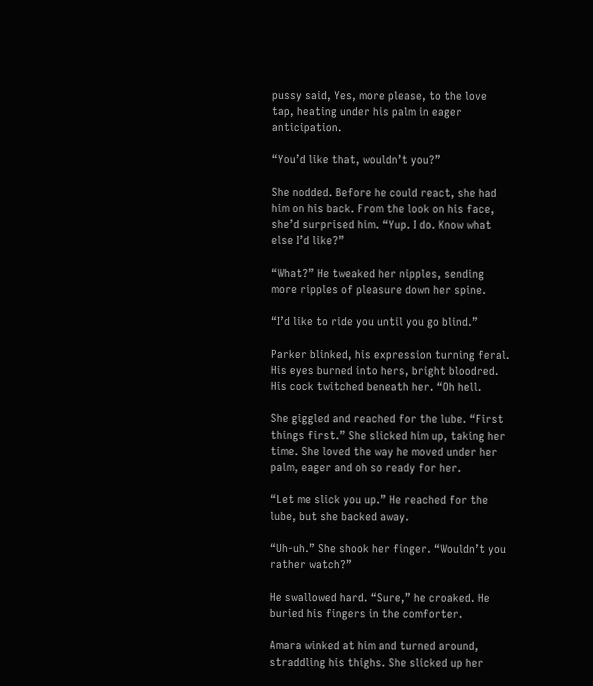pussy said, Yes, more please, to the love tap, heating under his palm in eager anticipation.

“You’d like that, wouldn’t you?”

She nodded. Before he could react, she had him on his back. From the look on his face, she’d surprised him. “Yup. I do. Know what else I’d like?”

“What?” He tweaked her nipples, sending more ripples of pleasure down her spine.

“I’d like to ride you until you go blind.”

Parker blinked, his expression turning feral. His eyes burned into hers, bright bloodred. His cock twitched beneath her. “Oh hell.

She giggled and reached for the lube. “First things first.” She slicked him up, taking her time. She loved the way he moved under her palm, eager and oh so ready for her.

“Let me slick you up.” He reached for the lube, but she backed away.

“Uh-uh.” She shook her finger. “Wouldn’t you rather watch?”

He swallowed hard. “Sure,” he croaked. He buried his fingers in the comforter.

Amara winked at him and turned around, straddling his thighs. She slicked up her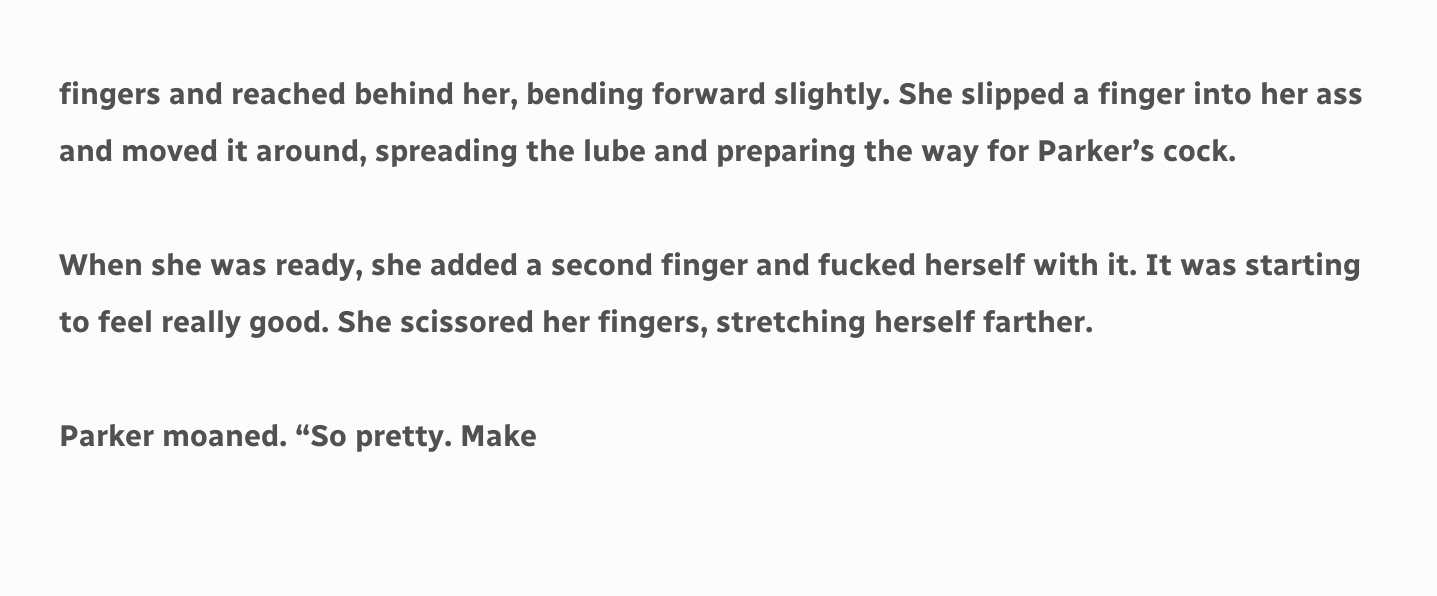fingers and reached behind her, bending forward slightly. She slipped a finger into her ass and moved it around, spreading the lube and preparing the way for Parker’s cock.

When she was ready, she added a second finger and fucked herself with it. It was starting to feel really good. She scissored her fingers, stretching herself farther.

Parker moaned. “So pretty. Make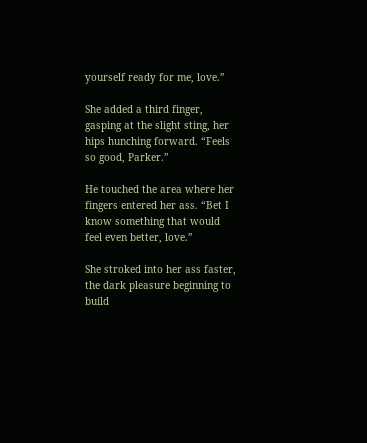yourself ready for me, love.”

She added a third finger, gasping at the slight sting, her hips hunching forward. “Feels so good, Parker.”

He touched the area where her fingers entered her ass. “Bet I know something that would feel even better, love.”

She stroked into her ass faster, the dark pleasure beginning to build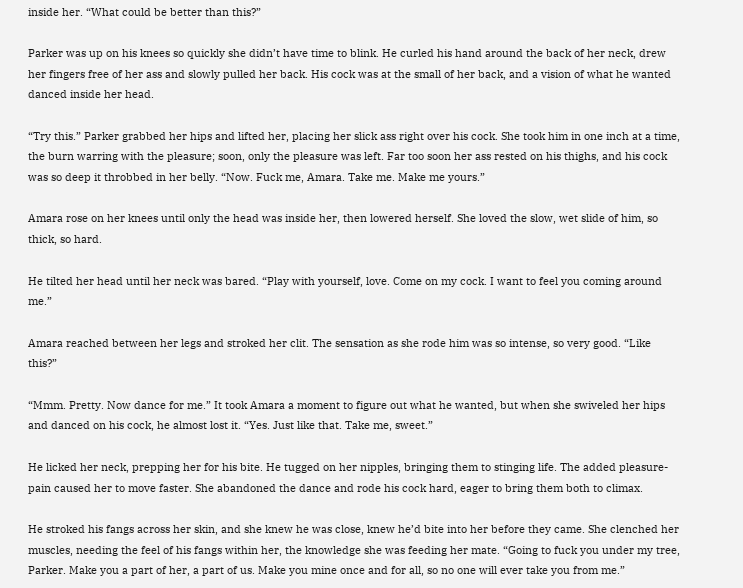inside her. “What could be better than this?”

Parker was up on his knees so quickly she didn’t have time to blink. He curled his hand around the back of her neck, drew her fingers free of her ass and slowly pulled her back. His cock was at the small of her back, and a vision of what he wanted danced inside her head.

“Try this.” Parker grabbed her hips and lifted her, placing her slick ass right over his cock. She took him in one inch at a time, the burn warring with the pleasure; soon, only the pleasure was left. Far too soon her ass rested on his thighs, and his cock was so deep it throbbed in her belly. “Now. Fuck me, Amara. Take me. Make me yours.”

Amara rose on her knees until only the head was inside her, then lowered herself. She loved the slow, wet slide of him, so thick, so hard.

He tilted her head until her neck was bared. “Play with yourself, love. Come on my cock. I want to feel you coming around me.”

Amara reached between her legs and stroked her clit. The sensation as she rode him was so intense, so very good. “Like this?”

“Mmm. Pretty. Now dance for me.” It took Amara a moment to figure out what he wanted, but when she swiveled her hips and danced on his cock, he almost lost it. “Yes. Just like that. Take me, sweet.”

He licked her neck, prepping her for his bite. He tugged on her nipples, bringing them to stinging life. The added pleasure-pain caused her to move faster. She abandoned the dance and rode his cock hard, eager to bring them both to climax.

He stroked his fangs across her skin, and she knew he was close, knew he’d bite into her before they came. She clenched her muscles, needing the feel of his fangs within her, the knowledge she was feeding her mate. “Going to fuck you under my tree, Parker. Make you a part of her, a part of us. Make you mine once and for all, so no one will ever take you from me.”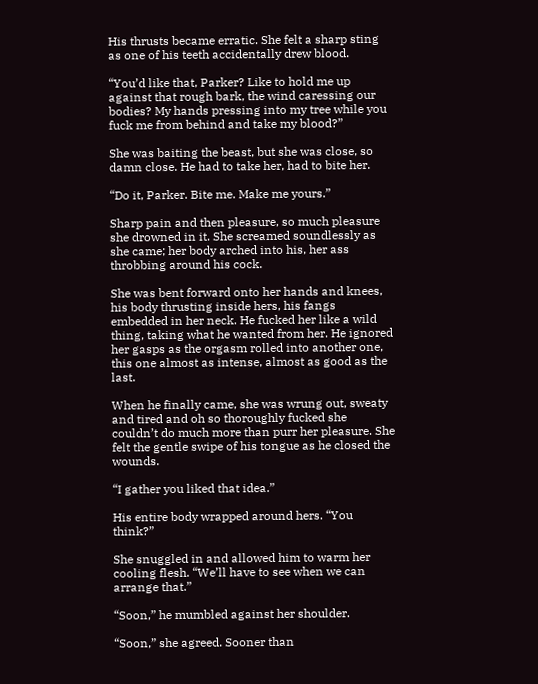His thrusts became erratic. She felt a sharp sting as one of his teeth accidentally drew blood.

“You’d like that, Parker? Like to hold me up against that rough bark, the wind caressing our bodies? My hands pressing into my tree while you fuck me from behind and take my blood?”

She was baiting the beast, but she was close, so damn close. He had to take her, had to bite her.

“Do it, Parker. Bite me. Make me yours.”

Sharp pain and then pleasure, so much pleasure she drowned in it. She screamed soundlessly as she came; her body arched into his, her ass throbbing around his cock.

She was bent forward onto her hands and knees, his body thrusting inside hers, his fangs embedded in her neck. He fucked her like a wild thing, taking what he wanted from her. He ignored her gasps as the orgasm rolled into another one, this one almost as intense, almost as good as the last.

When he finally came, she was wrung out, sweaty and tired and oh so thoroughly fucked she couldn’t do much more than purr her pleasure. She felt the gentle swipe of his tongue as he closed the wounds.

“I gather you liked that idea.”

His entire body wrapped around hers. “You think?”

She snuggled in and allowed him to warm her cooling flesh. “We’ll have to see when we can arrange that.”

“Soon,” he mumbled against her shoulder.

“Soon,” she agreed. Sooner than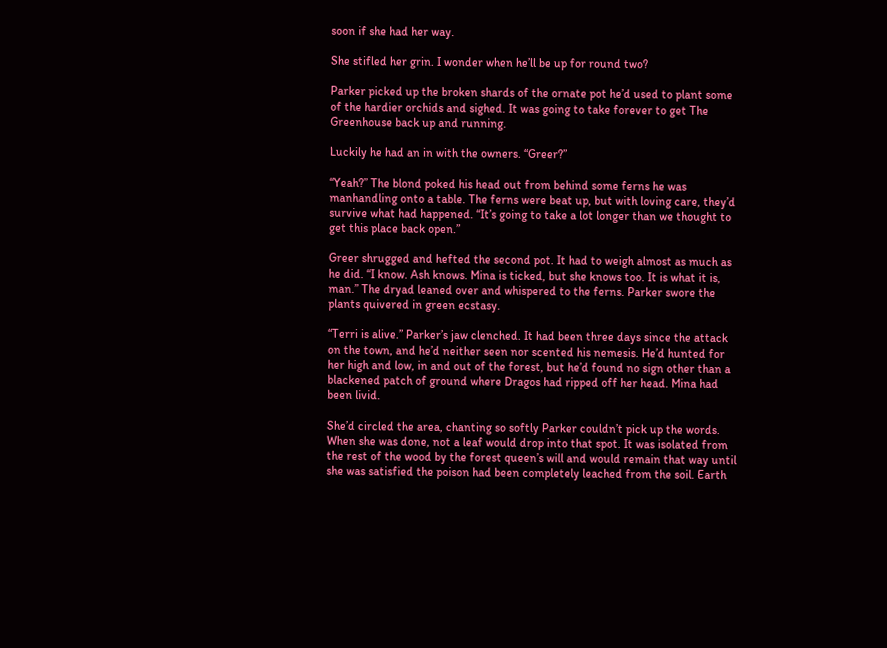soon if she had her way.

She stifled her grin. I wonder when he’ll be up for round two?

Parker picked up the broken shards of the ornate pot he’d used to plant some of the hardier orchids and sighed. It was going to take forever to get The Greenhouse back up and running.

Luckily he had an in with the owners. “Greer?”

“Yeah?” The blond poked his head out from behind some ferns he was manhandling onto a table. The ferns were beat up, but with loving care, they’d survive what had happened. “It’s going to take a lot longer than we thought to get this place back open.”

Greer shrugged and hefted the second pot. It had to weigh almost as much as he did. “I know. Ash knows. Mina is ticked, but she knows too. It is what it is, man.” The dryad leaned over and whispered to the ferns. Parker swore the plants quivered in green ecstasy.

“Terri is alive.” Parker’s jaw clenched. It had been three days since the attack on the town, and he’d neither seen nor scented his nemesis. He’d hunted for her high and low, in and out of the forest, but he’d found no sign other than a blackened patch of ground where Dragos had ripped off her head. Mina had been livid.

She’d circled the area, chanting so softly Parker couldn’t pick up the words. When she was done, not a leaf would drop into that spot. It was isolated from the rest of the wood by the forest queen’s will and would remain that way until she was satisfied the poison had been completely leached from the soil. Earth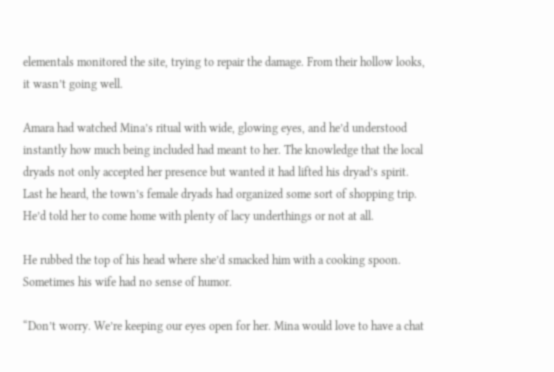elementals monitored the site, trying to repair the damage. From their hollow looks, it wasn’t going well.

Amara had watched Mina’s ritual with wide, glowing eyes, and he’d understood instantly how much being included had meant to her. The knowledge that the local dryads not only accepted her presence but wanted it had lifted his dryad’s spirit. Last he heard, the town’s female dryads had organized some sort of shopping trip. He’d told her to come home with plenty of lacy underthings or not at all.

He rubbed the top of his head where she’d smacked him with a cooking spoon. Sometimes his wife had no sense of humor.

“Don’t worry. We’re keeping our eyes open for her. Mina would love to have a chat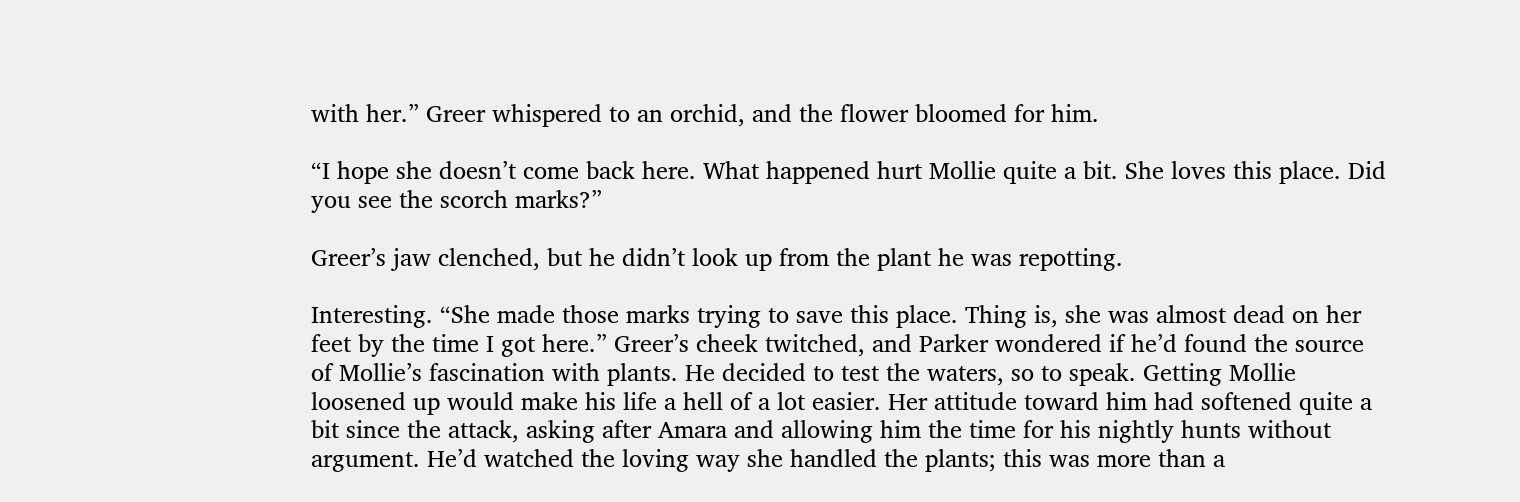with her.” Greer whispered to an orchid, and the flower bloomed for him.

“I hope she doesn’t come back here. What happened hurt Mollie quite a bit. She loves this place. Did you see the scorch marks?”

Greer’s jaw clenched, but he didn’t look up from the plant he was repotting.

Interesting. “She made those marks trying to save this place. Thing is, she was almost dead on her feet by the time I got here.” Greer’s cheek twitched, and Parker wondered if he’d found the source of Mollie’s fascination with plants. He decided to test the waters, so to speak. Getting Mollie loosened up would make his life a hell of a lot easier. Her attitude toward him had softened quite a bit since the attack, asking after Amara and allowing him the time for his nightly hunts without argument. He’d watched the loving way she handled the plants; this was more than a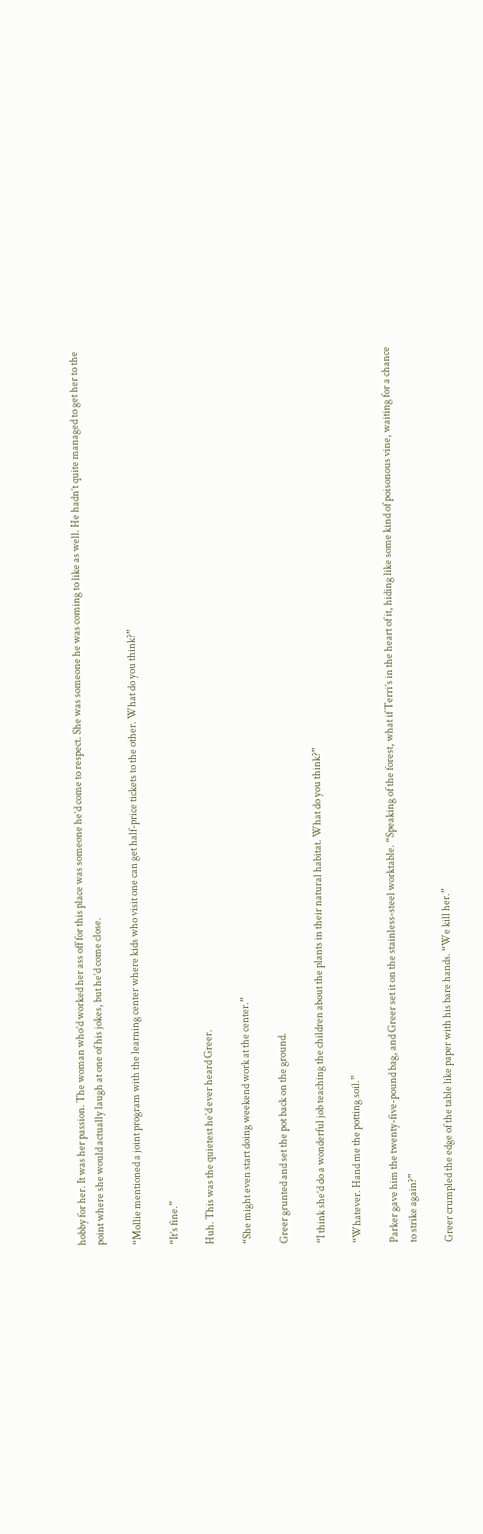hobby for her. It was her passion. The woman who’d worked her ass off for this place was someone he’d come to respect. She was someone he was coming to like as well. He hadn’t quite managed to get her to the point where she would actually laugh at one of his jokes, but he’d come close.

“Mollie mentioned a joint program with the learning center where kids who visit one can get half-price tickets to the other. What do you think?”

“It’s fine.”

Huh. This was the quietest he’d ever heard Greer.

“She might even start doing weekend work at the center.”

Greer grunted and set the pot back on the ground.

“I think she’d do a wonderful job teaching the children about the plants in their natural habitat. What do you think?”

“Whatever. Hand me the potting soil.”

Parker gave him the twenty-five-pound bag, and Greer set it on the stainless-steel worktable. “Speaking of the forest, what if Terri’s in the heart of it, hiding like some kind of poisonous vine, waiting for a chance to strike again?”

Greer crumpled the edge of the table like paper with his bare hands. “We kill her.”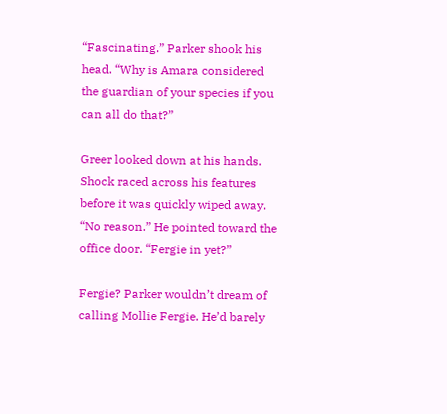“Fascinating.” Parker shook his head. “Why is Amara considered the guardian of your species if you can all do that?”

Greer looked down at his hands. Shock raced across his features before it was quickly wiped away. “No reason.” He pointed toward the office door. “Fergie in yet?”

Fergie? Parker wouldn’t dream of calling Mollie Fergie. He’d barely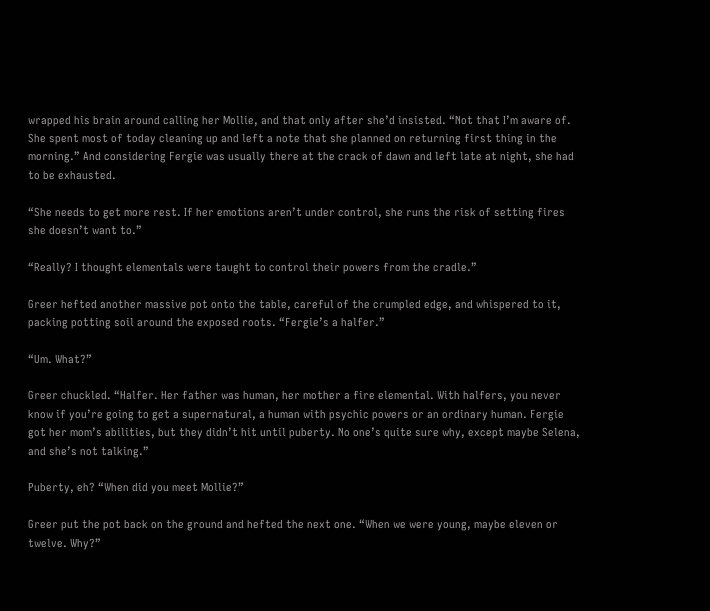wrapped his brain around calling her Mollie, and that only after she’d insisted. “Not that I’m aware of. She spent most of today cleaning up and left a note that she planned on returning first thing in the morning.” And considering Fergie was usually there at the crack of dawn and left late at night, she had to be exhausted.

“She needs to get more rest. If her emotions aren’t under control, she runs the risk of setting fires she doesn’t want to.”

“Really? I thought elementals were taught to control their powers from the cradle.”

Greer hefted another massive pot onto the table, careful of the crumpled edge, and whispered to it, packing potting soil around the exposed roots. “Fergie’s a halfer.”

“Um. What?”

Greer chuckled. “Halfer. Her father was human, her mother a fire elemental. With halfers, you never know if you’re going to get a supernatural, a human with psychic powers or an ordinary human. Fergie got her mom’s abilities, but they didn’t hit until puberty. No one’s quite sure why, except maybe Selena, and she’s not talking.”

Puberty, eh? “When did you meet Mollie?”

Greer put the pot back on the ground and hefted the next one. “When we were young, maybe eleven or twelve. Why?”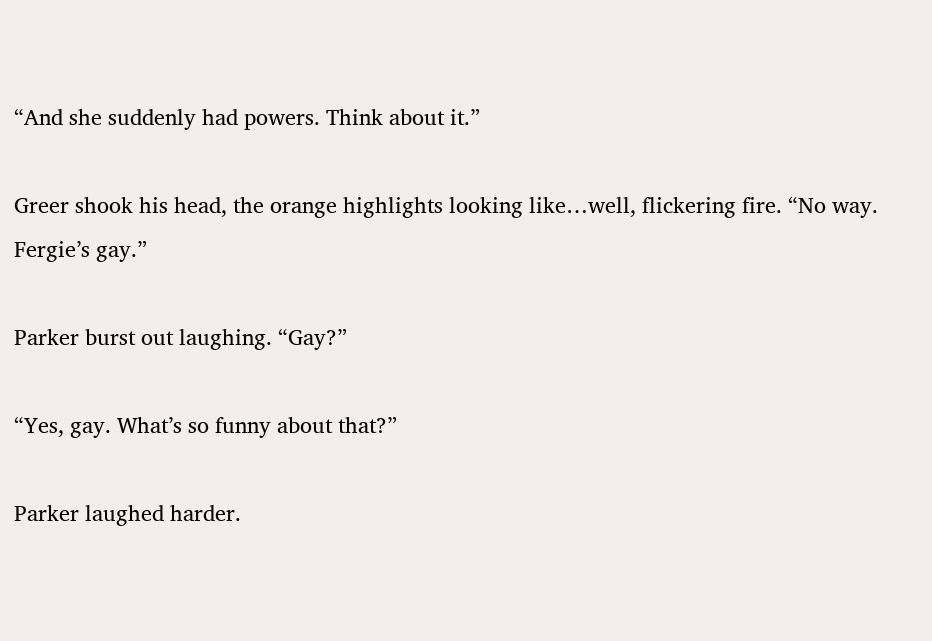“And she suddenly had powers. Think about it.”

Greer shook his head, the orange highlights looking like…well, flickering fire. “No way. Fergie’s gay.”

Parker burst out laughing. “Gay?”

“Yes, gay. What’s so funny about that?”

Parker laughed harder.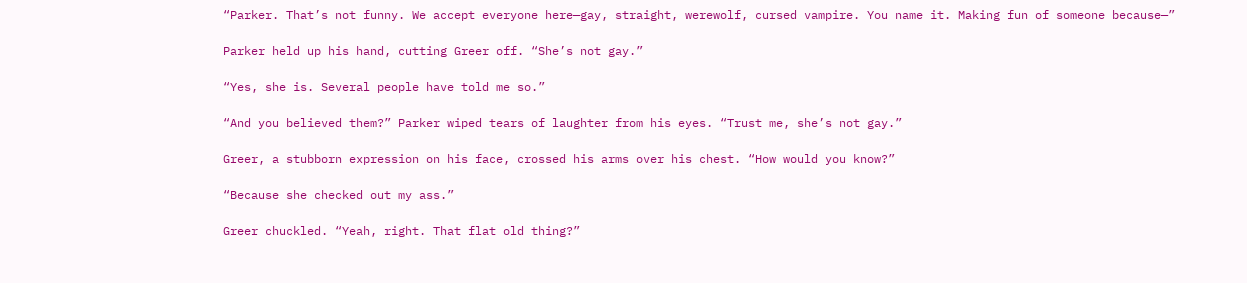“Parker. That’s not funny. We accept everyone here—gay, straight, werewolf, cursed vampire. You name it. Making fun of someone because—”

Parker held up his hand, cutting Greer off. “She’s not gay.”

“Yes, she is. Several people have told me so.”

“And you believed them?” Parker wiped tears of laughter from his eyes. “Trust me, she’s not gay.”

Greer, a stubborn expression on his face, crossed his arms over his chest. “How would you know?”

“Because she checked out my ass.”

Greer chuckled. “Yeah, right. That flat old thing?”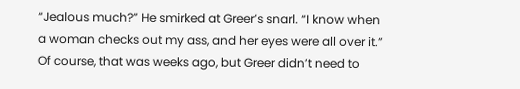“Jealous much?” He smirked at Greer’s snarl. “I know when a woman checks out my ass, and her eyes were all over it.” Of course, that was weeks ago, but Greer didn’t need to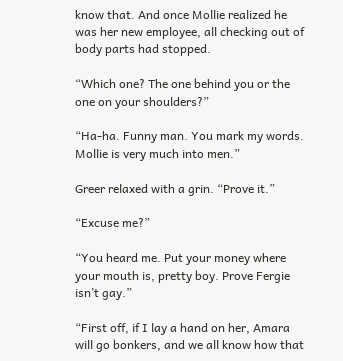know that. And once Mollie realized he was her new employee, all checking out of body parts had stopped.

“Which one? The one behind you or the one on your shoulders?”

“Ha-ha. Funny man. You mark my words. Mollie is very much into men.”

Greer relaxed with a grin. “Prove it.”

“Excuse me?”

“You heard me. Put your money where your mouth is, pretty boy. Prove Fergie isn’t gay.”

“First off, if I lay a hand on her, Amara will go bonkers, and we all know how that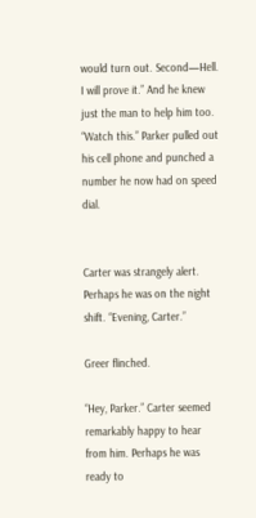would turn out. Second—Hell. I will prove it.” And he knew just the man to help him too. “Watch this.” Parker pulled out his cell phone and punched a number he now had on speed dial.


Carter was strangely alert. Perhaps he was on the night shift. “Evening, Carter.”

Greer flinched.

“Hey, Parker.” Carter seemed remarkably happy to hear from him. Perhaps he was ready to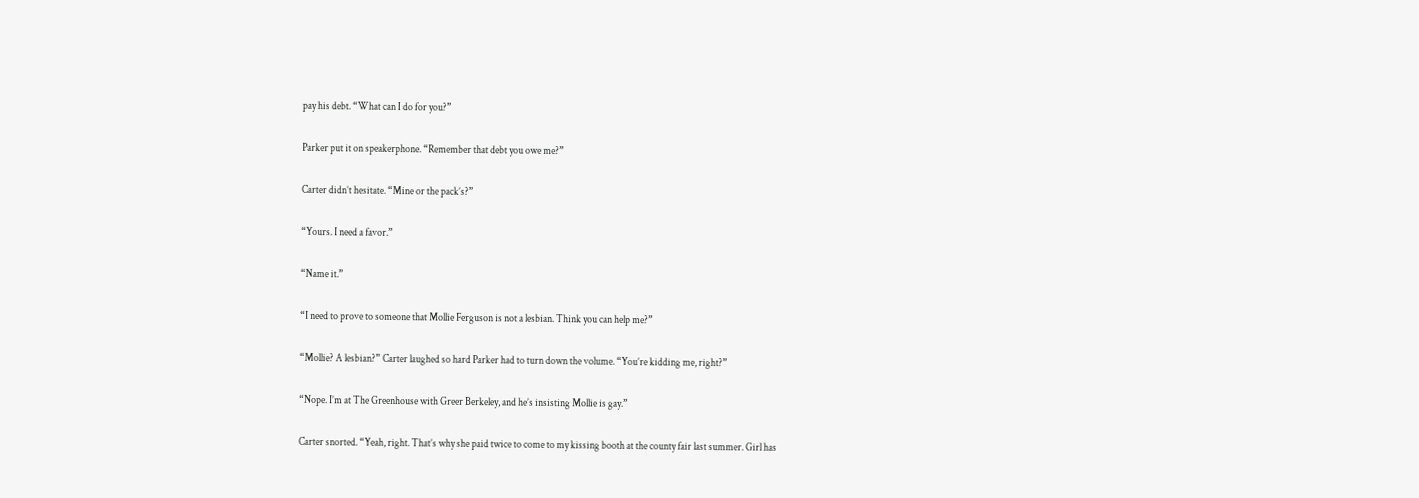pay his debt. “What can I do for you?”

Parker put it on speakerphone. “Remember that debt you owe me?”

Carter didn’t hesitate. “Mine or the pack’s?”

“Yours. I need a favor.”

“Name it.”

“I need to prove to someone that Mollie Ferguson is not a lesbian. Think you can help me?”

“Mollie? A lesbian?” Carter laughed so hard Parker had to turn down the volume. “You’re kidding me, right?”

“Nope. I’m at The Greenhouse with Greer Berkeley, and he’s insisting Mollie is gay.”

Carter snorted. “Yeah, right. That’s why she paid twice to come to my kissing booth at the county fair last summer. Girl has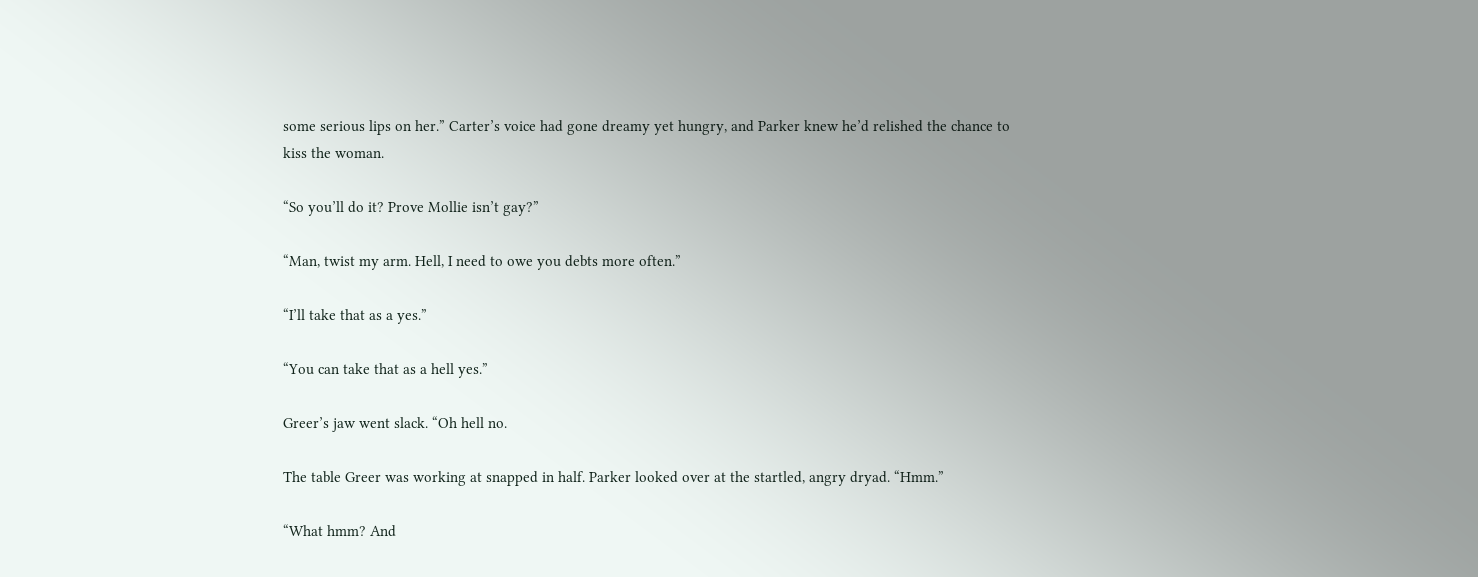some serious lips on her.” Carter’s voice had gone dreamy yet hungry, and Parker knew he’d relished the chance to kiss the woman.

“So you’ll do it? Prove Mollie isn’t gay?”

“Man, twist my arm. Hell, I need to owe you debts more often.”

“I’ll take that as a yes.”

“You can take that as a hell yes.”

Greer’s jaw went slack. “Oh hell no.

The table Greer was working at snapped in half. Parker looked over at the startled, angry dryad. “Hmm.”

“What hmm? And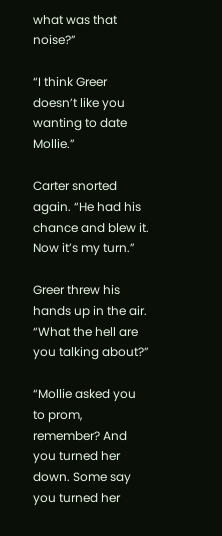what was that noise?”

“I think Greer doesn’t like you wanting to date Mollie.”

Carter snorted again. “He had his chance and blew it. Now it’s my turn.”

Greer threw his hands up in the air. “What the hell are you talking about?”

“Mollie asked you to prom, remember? And you turned her down. Some say you turned her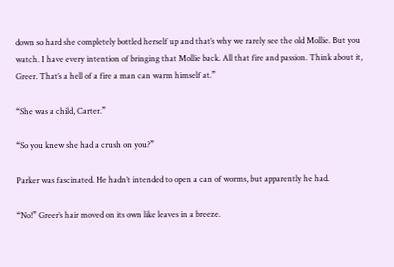down so hard she completely bottled herself up and that’s why we rarely see the old Mollie. But you watch. I have every intention of bringing that Mollie back. All that fire and passion. Think about it, Greer. That’s a hell of a fire a man can warm himself at.”

“She was a child, Carter.”

“So you knew she had a crush on you?”

Parker was fascinated. He hadn’t intended to open a can of worms, but apparently he had.

“No!” Greer’s hair moved on its own like leaves in a breeze.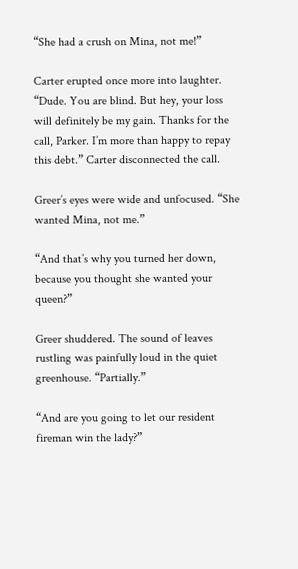“She had a crush on Mina, not me!”

Carter erupted once more into laughter. “Dude. You are blind. But hey, your loss will definitely be my gain. Thanks for the call, Parker. I’m more than happy to repay this debt.” Carter disconnected the call.

Greer’s eyes were wide and unfocused. “She wanted Mina, not me.”

“And that’s why you turned her down, because you thought she wanted your queen?”

Greer shuddered. The sound of leaves rustling was painfully loud in the quiet greenhouse. “Partially.”

“And are you going to let our resident fireman win the lady?”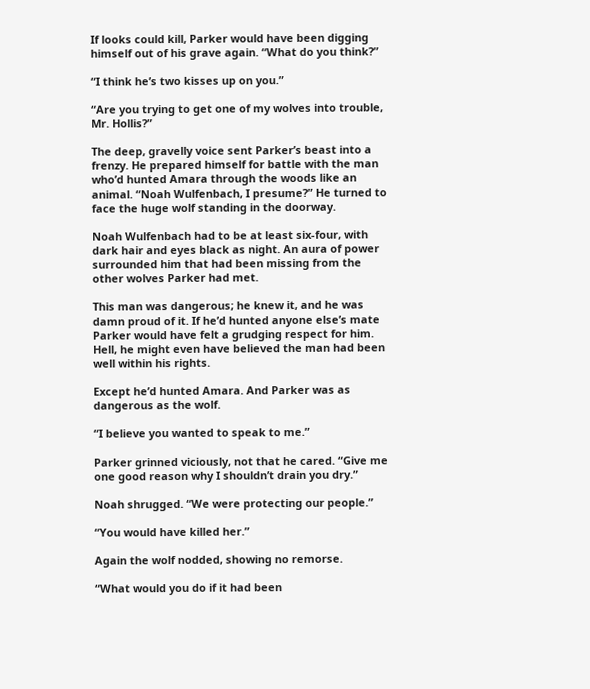If looks could kill, Parker would have been digging himself out of his grave again. “What do you think?”

“I think he’s two kisses up on you.”

“Are you trying to get one of my wolves into trouble, Mr. Hollis?”

The deep, gravelly voice sent Parker’s beast into a frenzy. He prepared himself for battle with the man who’d hunted Amara through the woods like an animal. “Noah Wulfenbach, I presume?” He turned to face the huge wolf standing in the doorway.

Noah Wulfenbach had to be at least six-four, with dark hair and eyes black as night. An aura of power surrounded him that had been missing from the other wolves Parker had met.

This man was dangerous; he knew it, and he was damn proud of it. If he’d hunted anyone else’s mate Parker would have felt a grudging respect for him. Hell, he might even have believed the man had been well within his rights.

Except he’d hunted Amara. And Parker was as dangerous as the wolf.

“I believe you wanted to speak to me.”

Parker grinned viciously, not that he cared. “Give me one good reason why I shouldn’t drain you dry.”

Noah shrugged. “We were protecting our people.”

“You would have killed her.”

Again the wolf nodded, showing no remorse.

“What would you do if it had been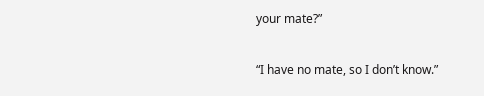your mate?”

“I have no mate, so I don’t know.”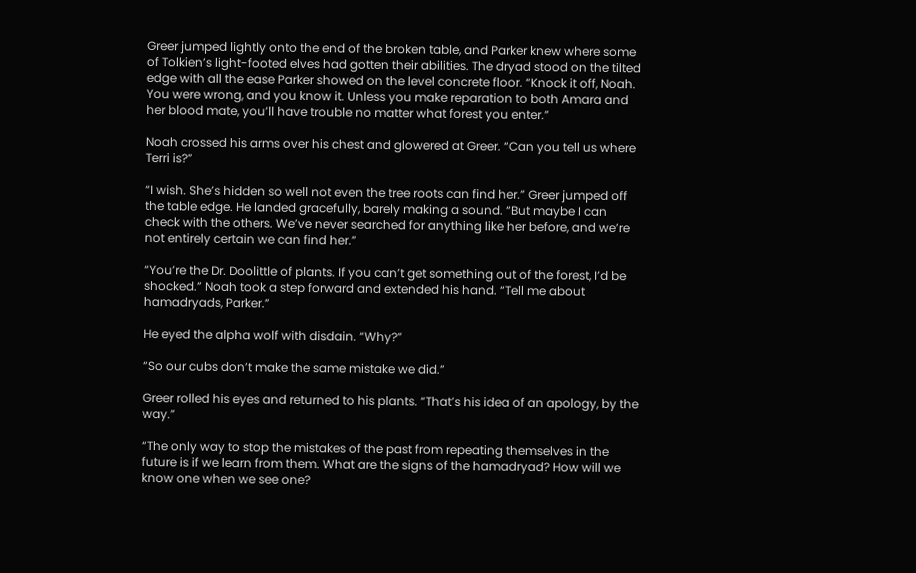Greer jumped lightly onto the end of the broken table, and Parker knew where some of Tolkien’s light-footed elves had gotten their abilities. The dryad stood on the tilted edge with all the ease Parker showed on the level concrete floor. “Knock it off, Noah. You were wrong, and you know it. Unless you make reparation to both Amara and her blood mate, you’ll have trouble no matter what forest you enter.”

Noah crossed his arms over his chest and glowered at Greer. “Can you tell us where Terri is?”

“I wish. She’s hidden so well not even the tree roots can find her.” Greer jumped off the table edge. He landed gracefully, barely making a sound. “But maybe I can check with the others. We’ve never searched for anything like her before, and we’re not entirely certain we can find her.”

“You’re the Dr. Doolittle of plants. If you can’t get something out of the forest, I’d be shocked.” Noah took a step forward and extended his hand. “Tell me about hamadryads, Parker.”

He eyed the alpha wolf with disdain. “Why?”

“So our cubs don’t make the same mistake we did.”

Greer rolled his eyes and returned to his plants. “That’s his idea of an apology, by the way.”

“The only way to stop the mistakes of the past from repeating themselves in the future is if we learn from them. What are the signs of the hamadryad? How will we know one when we see one?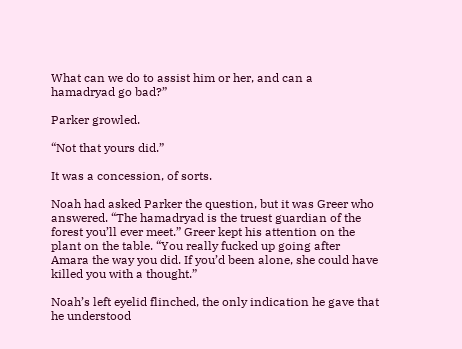What can we do to assist him or her, and can a hamadryad go bad?”

Parker growled.

“Not that yours did.”

It was a concession, of sorts.

Noah had asked Parker the question, but it was Greer who answered. “The hamadryad is the truest guardian of the forest you’ll ever meet.” Greer kept his attention on the plant on the table. “You really fucked up going after Amara the way you did. If you’d been alone, she could have killed you with a thought.”

Noah’s left eyelid flinched, the only indication he gave that he understood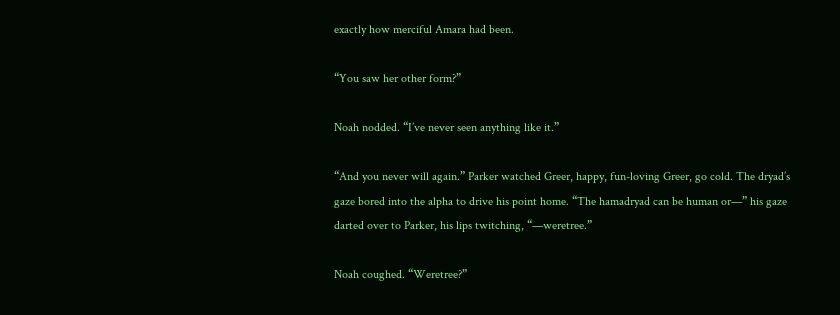exactly how merciful Amara had been.

“You saw her other form?”

Noah nodded. “I’ve never seen anything like it.”

“And you never will again.” Parker watched Greer, happy, fun-loving Greer, go cold. The dryad’s gaze bored into the alpha to drive his point home. “The hamadryad can be human or—” his gaze darted over to Parker, his lips twitching, “—weretree.”

Noah coughed. “Weretree?”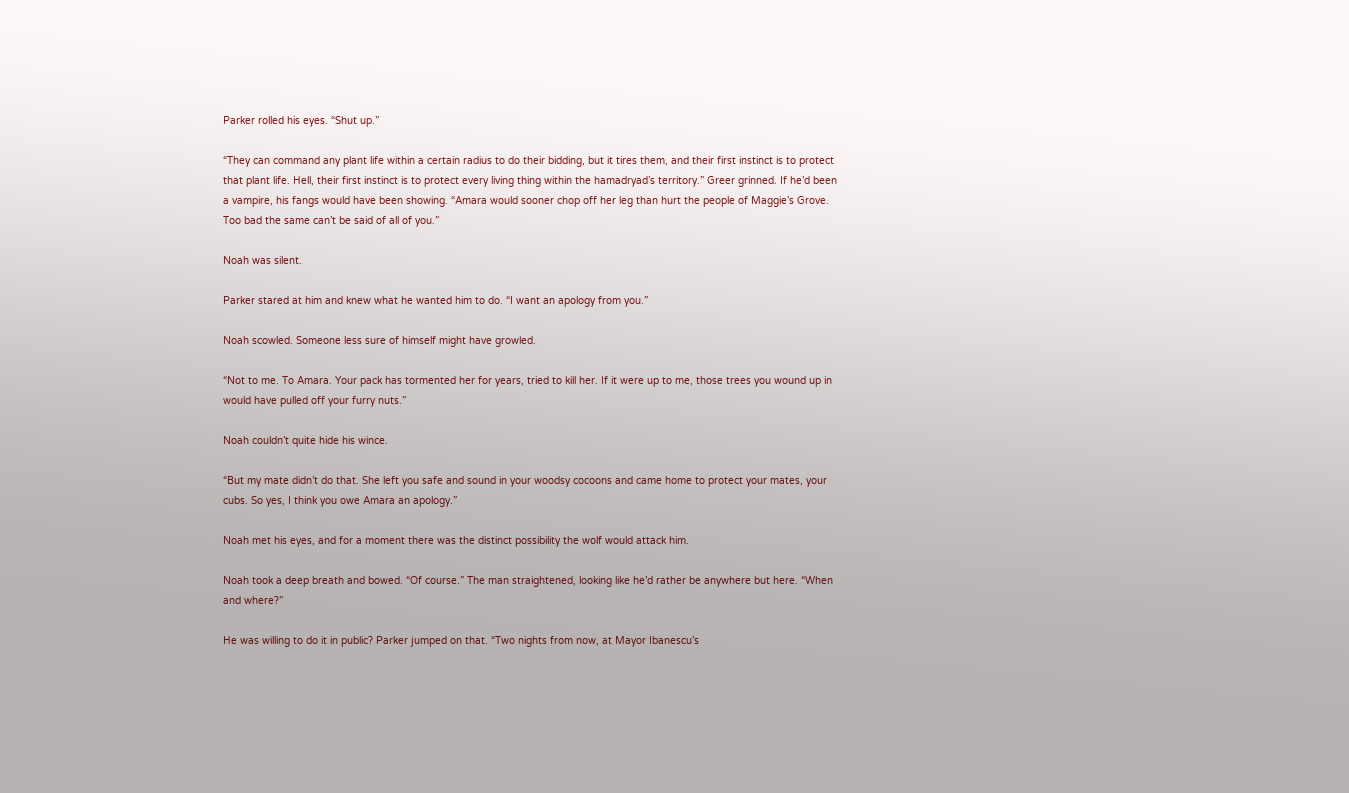Parker rolled his eyes. “Shut up.”

“They can command any plant life within a certain radius to do their bidding, but it tires them, and their first instinct is to protect that plant life. Hell, their first instinct is to protect every living thing within the hamadryad’s territory.” Greer grinned. If he’d been a vampire, his fangs would have been showing. “Amara would sooner chop off her leg than hurt the people of Maggie’s Grove. Too bad the same can’t be said of all of you.”

Noah was silent.

Parker stared at him and knew what he wanted him to do. “I want an apology from you.”

Noah scowled. Someone less sure of himself might have growled.

“Not to me. To Amara. Your pack has tormented her for years, tried to kill her. If it were up to me, those trees you wound up in would have pulled off your furry nuts.”

Noah couldn’t quite hide his wince.

“But my mate didn’t do that. She left you safe and sound in your woodsy cocoons and came home to protect your mates, your cubs. So yes, I think you owe Amara an apology.”

Noah met his eyes, and for a moment there was the distinct possibility the wolf would attack him.

Noah took a deep breath and bowed. “Of course.” The man straightened, looking like he’d rather be anywhere but here. “When and where?”

He was willing to do it in public? Parker jumped on that. “Two nights from now, at Mayor Ibanescu’s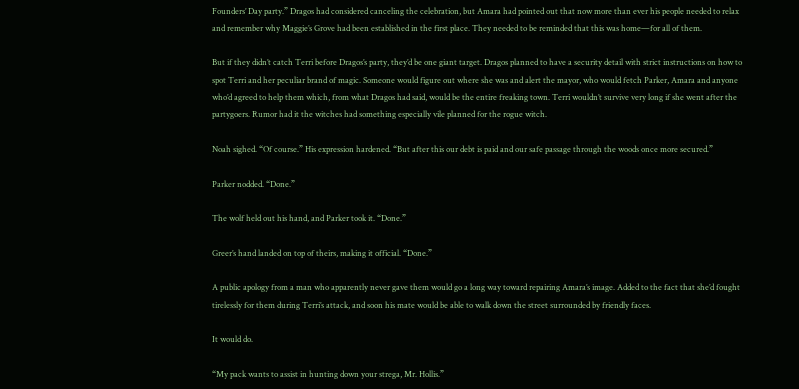Founders’ Day party.” Dragos had considered canceling the celebration, but Amara had pointed out that now more than ever his people needed to relax and remember why Maggie’s Grove had been established in the first place. They needed to be reminded that this was home—for all of them.

But if they didn’t catch Terri before Dragos’s party, they’d be one giant target. Dragos planned to have a security detail with strict instructions on how to spot Terri and her peculiar brand of magic. Someone would figure out where she was and alert the mayor, who would fetch Parker, Amara and anyone who’d agreed to help them which, from what Dragos had said, would be the entire freaking town. Terri wouldn’t survive very long if she went after the partygoers. Rumor had it the witches had something especially vile planned for the rogue witch.

Noah sighed. “Of course.” His expression hardened. “But after this our debt is paid and our safe passage through the woods once more secured.”

Parker nodded. “Done.”

The wolf held out his hand, and Parker took it. “Done.”

Greer’s hand landed on top of theirs, making it official. “Done.”

A public apology from a man who apparently never gave them would go a long way toward repairing Amara’s image. Added to the fact that she’d fought tirelessly for them during Terri’s attack, and soon his mate would be able to walk down the street surrounded by friendly faces.

It would do.

“My pack wants to assist in hunting down your strega, Mr. Hollis.”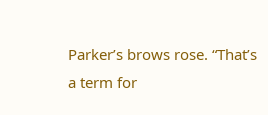Parker’s brows rose. “That’s a term for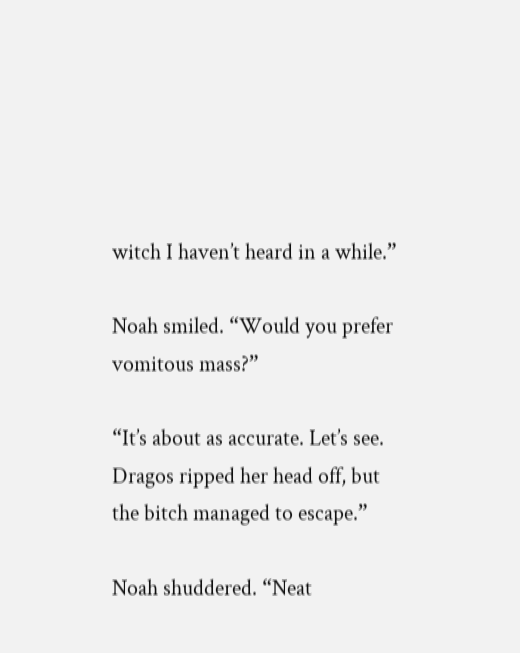witch I haven’t heard in a while.”

Noah smiled. “Would you prefer vomitous mass?”

“It’s about as accurate. Let’s see. Dragos ripped her head off, but the bitch managed to escape.”

Noah shuddered. “Neat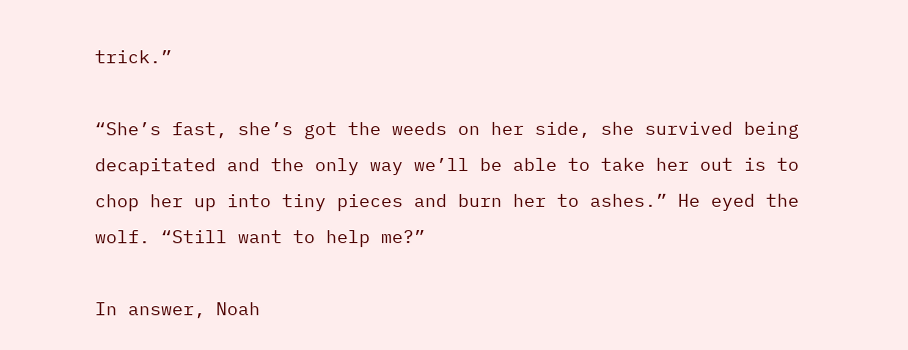trick.”

“She’s fast, she’s got the weeds on her side, she survived being decapitated and the only way we’ll be able to take her out is to chop her up into tiny pieces and burn her to ashes.” He eyed the wolf. “Still want to help me?”

In answer, Noah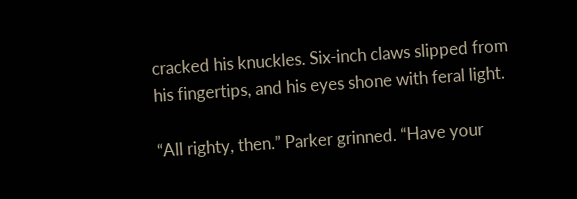cracked his knuckles. Six-inch claws slipped from his fingertips, and his eyes shone with feral light.

“All righty, then.” Parker grinned. “Have your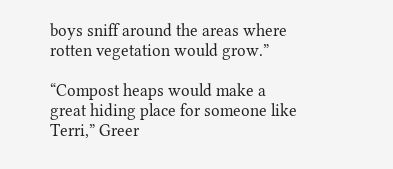boys sniff around the areas where rotten vegetation would grow.”

“Compost heaps would make a great hiding place for someone like Terri,” Greer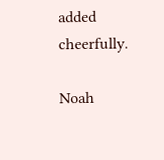added cheerfully.

Noah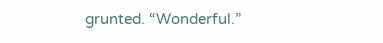grunted. “Wonderful.”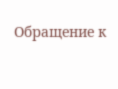Обращение к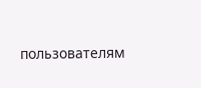пользователям